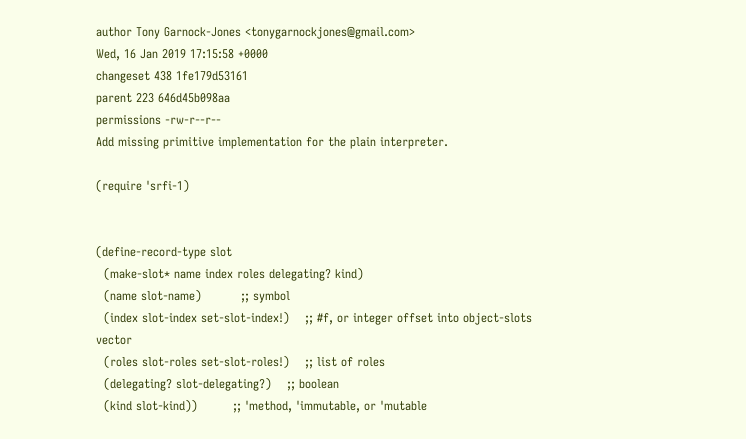author Tony Garnock-Jones <tonygarnockjones@gmail.com>
Wed, 16 Jan 2019 17:15:58 +0000
changeset 438 1fe179d53161
parent 223 646d45b098aa
permissions -rw-r--r--
Add missing primitive implementation for the plain interpreter.

(require 'srfi-1)


(define-record-type slot
  (make-slot* name index roles delegating? kind)
  (name slot-name)          ;; symbol
  (index slot-index set-slot-index!)    ;; #f, or integer offset into object-slots vector
  (roles slot-roles set-slot-roles!)    ;; list of roles
  (delegating? slot-delegating?)    ;; boolean
  (kind slot-kind))         ;; 'method, 'immutable, or 'mutable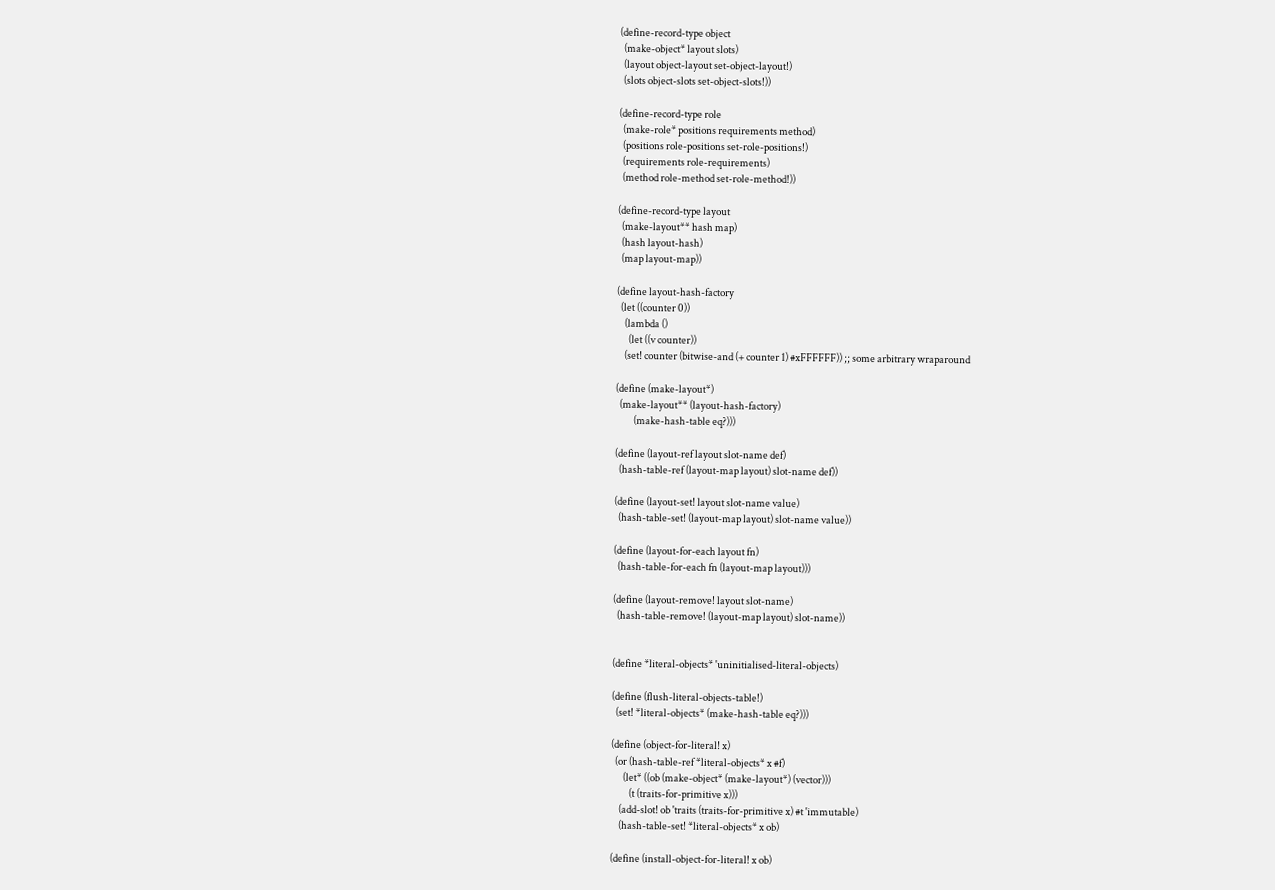(define-record-type object
  (make-object* layout slots)
  (layout object-layout set-object-layout!)
  (slots object-slots set-object-slots!))

(define-record-type role
  (make-role* positions requirements method)
  (positions role-positions set-role-positions!)
  (requirements role-requirements)
  (method role-method set-role-method!))

(define-record-type layout
  (make-layout** hash map)
  (hash layout-hash)
  (map layout-map))

(define layout-hash-factory
  (let ((counter 0))
    (lambda ()
      (let ((v counter))
    (set! counter (bitwise-and (+ counter 1) #xFFFFFF)) ;; some arbitrary wraparound

(define (make-layout*)
  (make-layout** (layout-hash-factory)
         (make-hash-table eq?)))

(define (layout-ref layout slot-name def)
  (hash-table-ref (layout-map layout) slot-name def))

(define (layout-set! layout slot-name value)
  (hash-table-set! (layout-map layout) slot-name value))

(define (layout-for-each layout fn)
  (hash-table-for-each fn (layout-map layout)))

(define (layout-remove! layout slot-name)
  (hash-table-remove! (layout-map layout) slot-name))


(define *literal-objects* 'uninitialised-literal-objects)

(define (flush-literal-objects-table!)
  (set! *literal-objects* (make-hash-table eq?)))

(define (object-for-literal! x)
  (or (hash-table-ref *literal-objects* x #f)
      (let* ((ob (make-object* (make-layout*) (vector)))
         (t (traits-for-primitive x)))
    (add-slot! ob 'traits (traits-for-primitive x) #t 'immutable)
    (hash-table-set! *literal-objects* x ob)

(define (install-object-for-literal! x ob)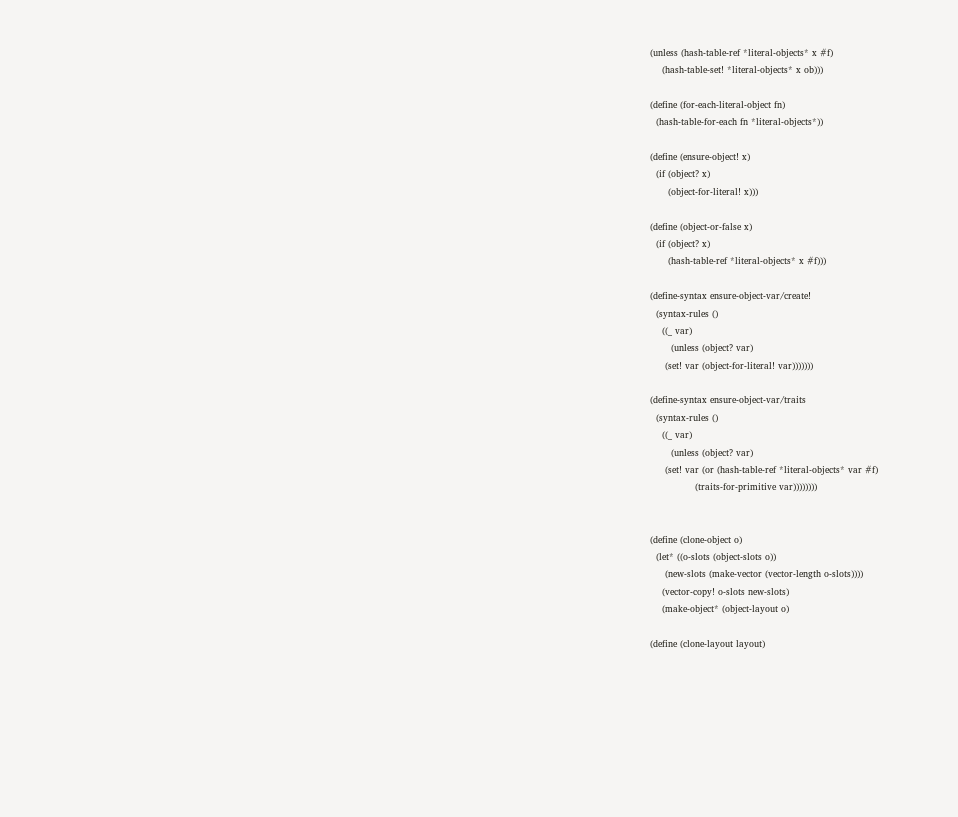(unless (hash-table-ref *literal-objects* x #f)
    (hash-table-set! *literal-objects* x ob)))

(define (for-each-literal-object fn)
  (hash-table-for-each fn *literal-objects*))

(define (ensure-object! x)
  (if (object? x)
      (object-for-literal! x)))

(define (object-or-false x)
  (if (object? x)
      (hash-table-ref *literal-objects* x #f)))

(define-syntax ensure-object-var/create!
  (syntax-rules ()
    ((_ var)
       (unless (object? var)
     (set! var (object-for-literal! var)))))))

(define-syntax ensure-object-var/traits
  (syntax-rules ()
    ((_ var)
       (unless (object? var)
     (set! var (or (hash-table-ref *literal-objects* var #f)
               (traits-for-primitive var))))))))


(define (clone-object o)
  (let* ((o-slots (object-slots o))
     (new-slots (make-vector (vector-length o-slots))))
    (vector-copy! o-slots new-slots)
    (make-object* (object-layout o)

(define (clone-layout layout)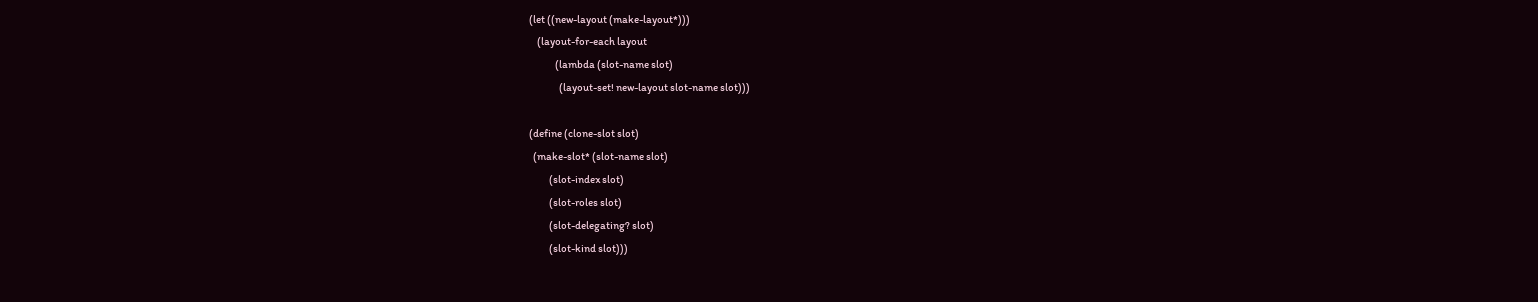(let ((new-layout (make-layout*)))
    (layout-for-each layout
             (lambda (slot-name slot)
               (layout-set! new-layout slot-name slot)))

(define (clone-slot slot)
  (make-slot* (slot-name slot)
          (slot-index slot)
          (slot-roles slot)
          (slot-delegating? slot)
          (slot-kind slot)))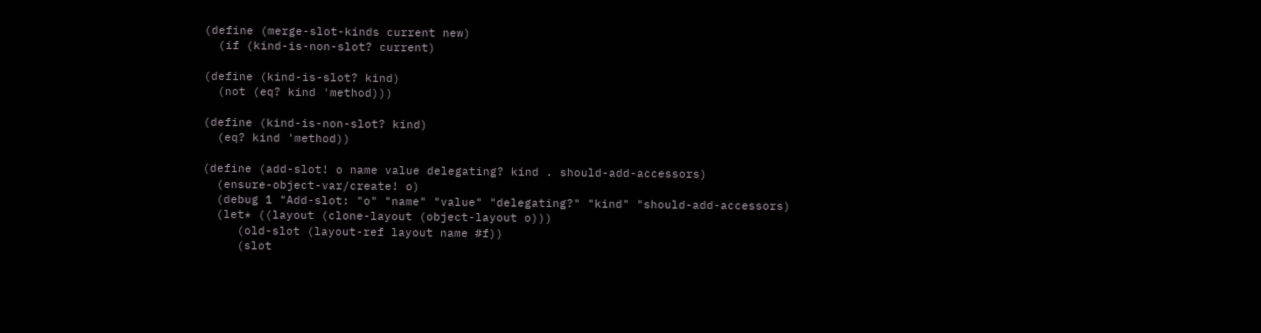(define (merge-slot-kinds current new)
  (if (kind-is-non-slot? current)

(define (kind-is-slot? kind)
  (not (eq? kind 'method)))

(define (kind-is-non-slot? kind)
  (eq? kind 'method))

(define (add-slot! o name value delegating? kind . should-add-accessors)
  (ensure-object-var/create! o)
  (debug 1 "Add-slot: "o" "name" "value" "delegating?" "kind" "should-add-accessors)
  (let* ((layout (clone-layout (object-layout o)))
     (old-slot (layout-ref layout name #f))
     (slot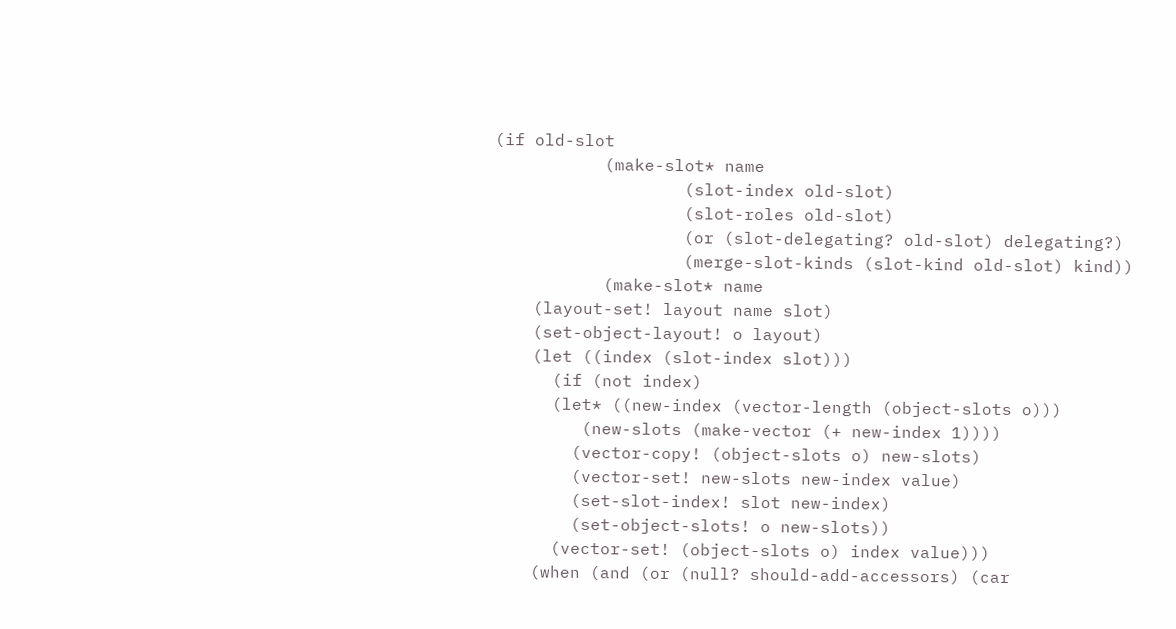(if old-slot
           (make-slot* name
                   (slot-index old-slot)
                   (slot-roles old-slot)
                   (or (slot-delegating? old-slot) delegating?)
                   (merge-slot-kinds (slot-kind old-slot) kind))
           (make-slot* name
    (layout-set! layout name slot)
    (set-object-layout! o layout)
    (let ((index (slot-index slot)))
      (if (not index)
      (let* ((new-index (vector-length (object-slots o)))
         (new-slots (make-vector (+ new-index 1))))
        (vector-copy! (object-slots o) new-slots)
        (vector-set! new-slots new-index value)
        (set-slot-index! slot new-index)
        (set-object-slots! o new-slots))
      (vector-set! (object-slots o) index value)))
    (when (and (or (null? should-add-accessors) (car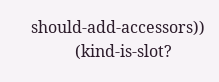should-add-accessors))
           (kind-is-slot?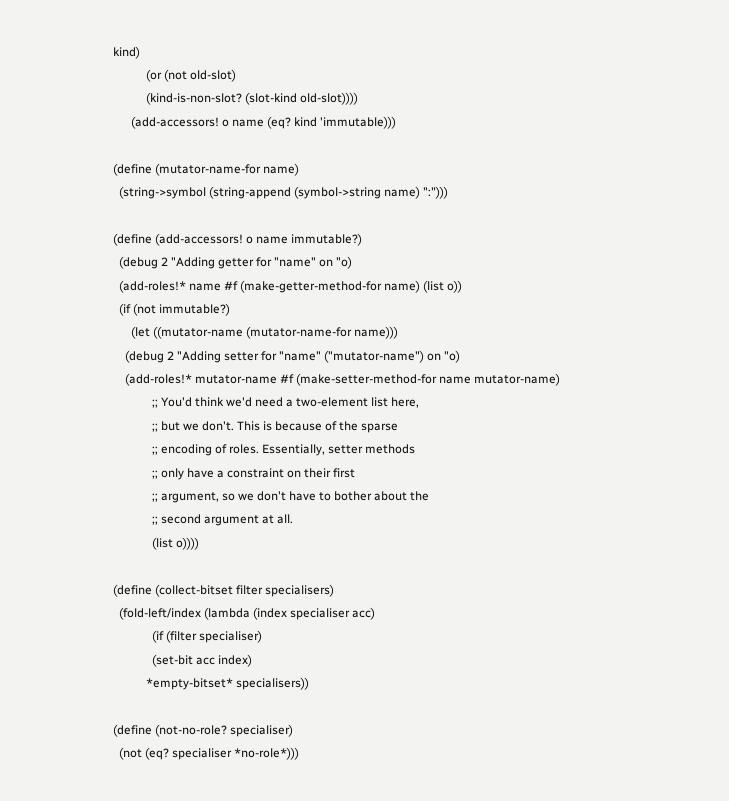kind)
           (or (not old-slot)
           (kind-is-non-slot? (slot-kind old-slot))))
      (add-accessors! o name (eq? kind 'immutable)))

(define (mutator-name-for name)
  (string->symbol (string-append (symbol->string name) ":")))

(define (add-accessors! o name immutable?)
  (debug 2 "Adding getter for "name" on "o)
  (add-roles!* name #f (make-getter-method-for name) (list o))
  (if (not immutable?)
      (let ((mutator-name (mutator-name-for name)))
    (debug 2 "Adding setter for "name" ("mutator-name") on "o)
    (add-roles!* mutator-name #f (make-setter-method-for name mutator-name)
             ;; You'd think we'd need a two-element list here,
             ;; but we don't. This is because of the sparse
             ;; encoding of roles. Essentially, setter methods
             ;; only have a constraint on their first
             ;; argument, so we don't have to bother about the
             ;; second argument at all.
             (list o))))

(define (collect-bitset filter specialisers)
  (fold-left/index (lambda (index specialiser acc)
             (if (filter specialiser)
             (set-bit acc index)
           *empty-bitset* specialisers))

(define (not-no-role? specialiser)
  (not (eq? specialiser *no-role*)))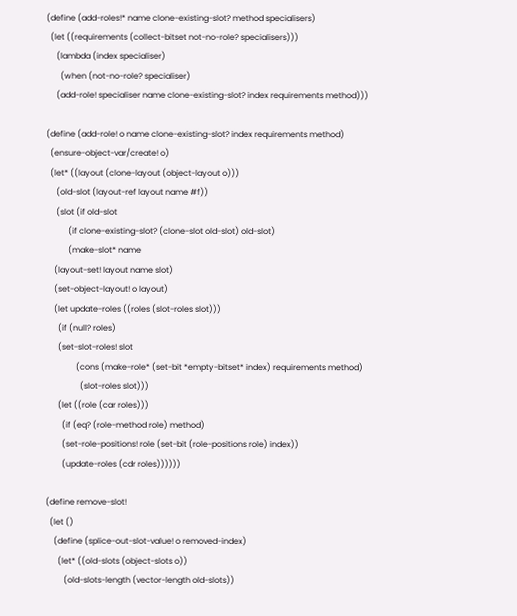(define (add-roles!* name clone-existing-slot? method specialisers)
  (let ((requirements (collect-bitset not-no-role? specialisers)))
     (lambda (index specialiser)
       (when (not-no-role? specialiser)
     (add-role! specialiser name clone-existing-slot? index requirements method)))

(define (add-role! o name clone-existing-slot? index requirements method)
  (ensure-object-var/create! o)
  (let* ((layout (clone-layout (object-layout o)))
     (old-slot (layout-ref layout name #f))
     (slot (if old-slot
           (if clone-existing-slot? (clone-slot old-slot) old-slot)
           (make-slot* name
    (layout-set! layout name slot)
    (set-object-layout! o layout)
    (let update-roles ((roles (slot-roles slot)))
      (if (null? roles)
      (set-slot-roles! slot
               (cons (make-role* (set-bit *empty-bitset* index) requirements method)
                 (slot-roles slot)))
      (let ((role (car roles)))
        (if (eq? (role-method role) method)
        (set-role-positions! role (set-bit (role-positions role) index))
        (update-roles (cdr roles))))))

(define remove-slot!
  (let ()
    (define (splice-out-slot-value! o removed-index)
      (let* ((old-slots (object-slots o))
         (old-slots-length (vector-length old-slots))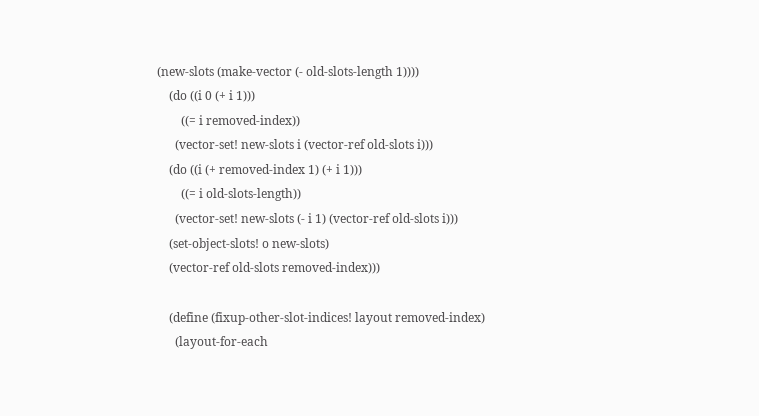(new-slots (make-vector (- old-slots-length 1))))
    (do ((i 0 (+ i 1)))
        ((= i removed-index))
      (vector-set! new-slots i (vector-ref old-slots i)))
    (do ((i (+ removed-index 1) (+ i 1)))
        ((= i old-slots-length))
      (vector-set! new-slots (- i 1) (vector-ref old-slots i)))
    (set-object-slots! o new-slots)
    (vector-ref old-slots removed-index)))

    (define (fixup-other-slot-indices! layout removed-index)
      (layout-for-each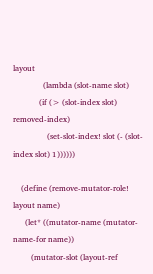layout
               (lambda (slot-name slot)
             (if (> (slot-index slot) removed-index)
                 (set-slot-index! slot (- (slot-index slot) 1))))))

    (define (remove-mutator-role! layout name)
      (let* ((mutator-name (mutator-name-for name))
         (mutator-slot (layout-ref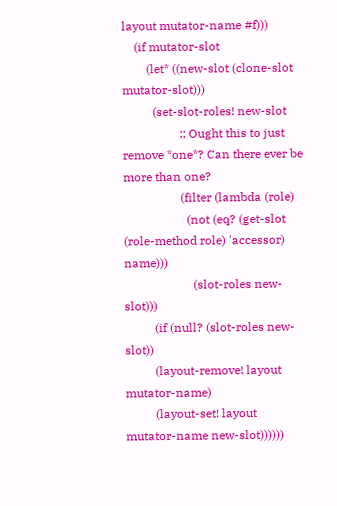layout mutator-name #f)))
    (if mutator-slot
        (let* ((new-slot (clone-slot mutator-slot)))
          (set-slot-roles! new-slot
                   ;; Ought this to just remove *one*? Can there ever be more than one?
                   (filter (lambda (role)
                     (not (eq? (get-slot (role-method role) 'accessor) name)))
                       (slot-roles new-slot)))
          (if (null? (slot-roles new-slot))
          (layout-remove! layout mutator-name)
          (layout-set! layout mutator-name new-slot))))))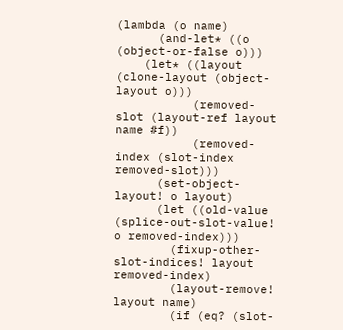(lambda (o name)
      (and-let* ((o (object-or-false o)))
    (let* ((layout (clone-layout (object-layout o)))
           (removed-slot (layout-ref layout name #f))
           (removed-index (slot-index removed-slot)))
      (set-object-layout! o layout)
      (let ((old-value (splice-out-slot-value! o removed-index)))
        (fixup-other-slot-indices! layout removed-index)
        (layout-remove! layout name)
        (if (eq? (slot-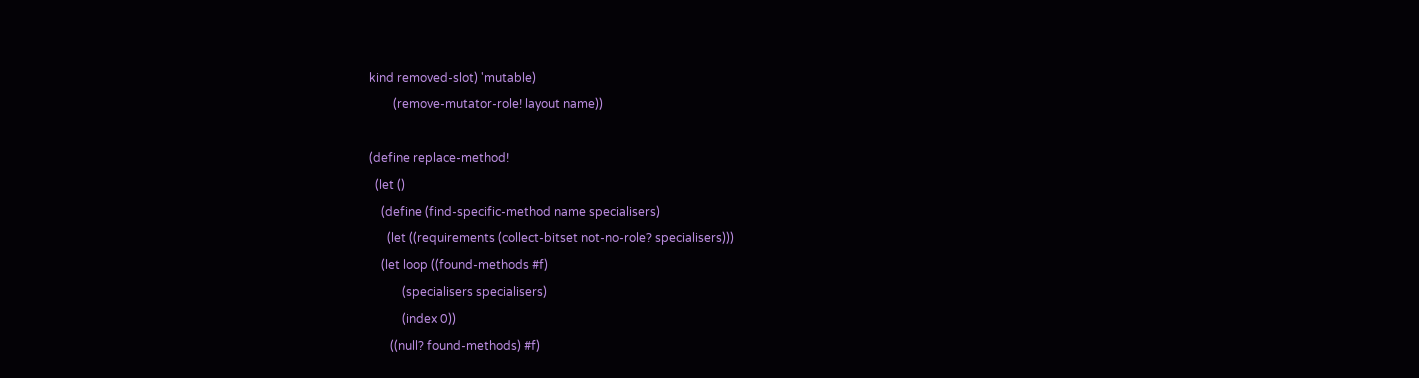kind removed-slot) 'mutable)
        (remove-mutator-role! layout name))

(define replace-method!
  (let ()
    (define (find-specific-method name specialisers)
      (let ((requirements (collect-bitset not-no-role? specialisers)))
    (let loop ((found-methods #f)
           (specialisers specialisers)
           (index 0))
       ((null? found-methods) #f)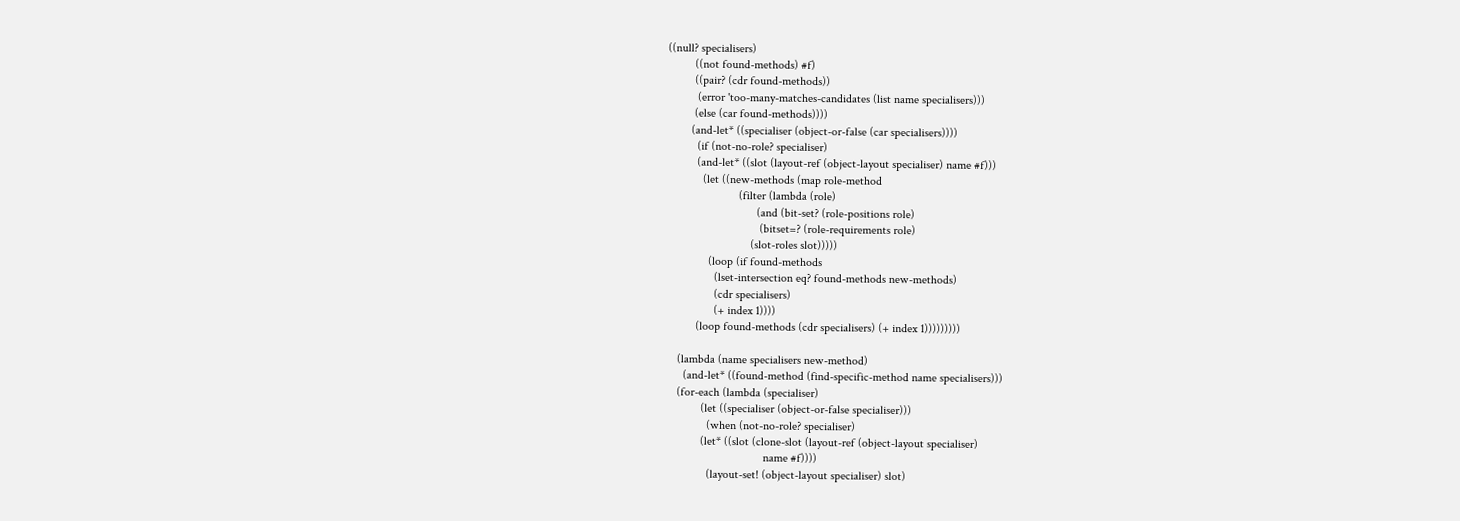((null? specialisers)
         ((not found-methods) #f)
         ((pair? (cdr found-methods))
          (error 'too-many-matches-candidates (list name specialisers)))
         (else (car found-methods))))
        (and-let* ((specialiser (object-or-false (car specialisers))))
          (if (not-no-role? specialiser)
          (and-let* ((slot (layout-ref (object-layout specialiser) name #f)))
            (let ((new-methods (map role-method
                        (filter (lambda (role)
                              (and (bit-set? (role-positions role)
                               (bitset=? (role-requirements role)
                            (slot-roles slot)))))
              (loop (if found-methods
                (lset-intersection eq? found-methods new-methods)
                (cdr specialisers)
                (+ index 1))))
          (loop found-methods (cdr specialisers) (+ index 1)))))))))

    (lambda (name specialisers new-method)
      (and-let* ((found-method (find-specific-method name specialisers)))
    (for-each (lambda (specialiser)
            (let ((specialiser (object-or-false specialiser)))
              (when (not-no-role? specialiser)
            (let* ((slot (clone-slot (layout-ref (object-layout specialiser)
                                 name #f))))
              (layout-set! (object-layout specialiser) slot)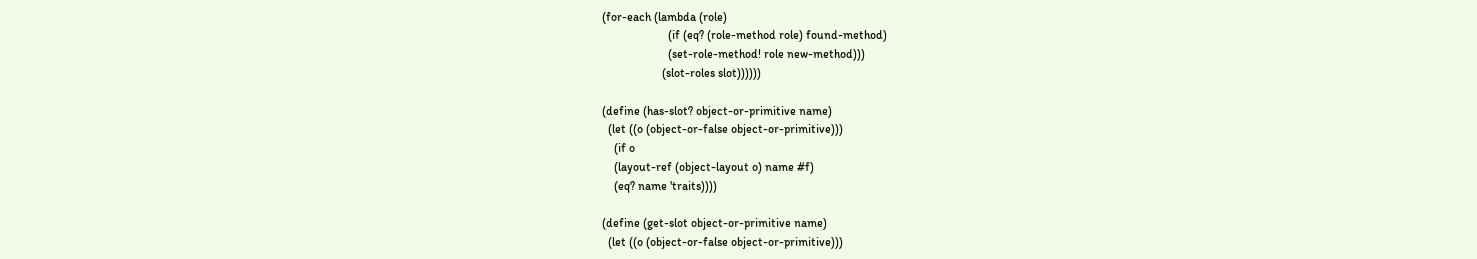(for-each (lambda (role)
                      (if (eq? (role-method role) found-method)
                      (set-role-method! role new-method)))
                    (slot-roles slot))))))

(define (has-slot? object-or-primitive name)
  (let ((o (object-or-false object-or-primitive)))
    (if o
    (layout-ref (object-layout o) name #f)
    (eq? name 'traits))))

(define (get-slot object-or-primitive name)
  (let ((o (object-or-false object-or-primitive)))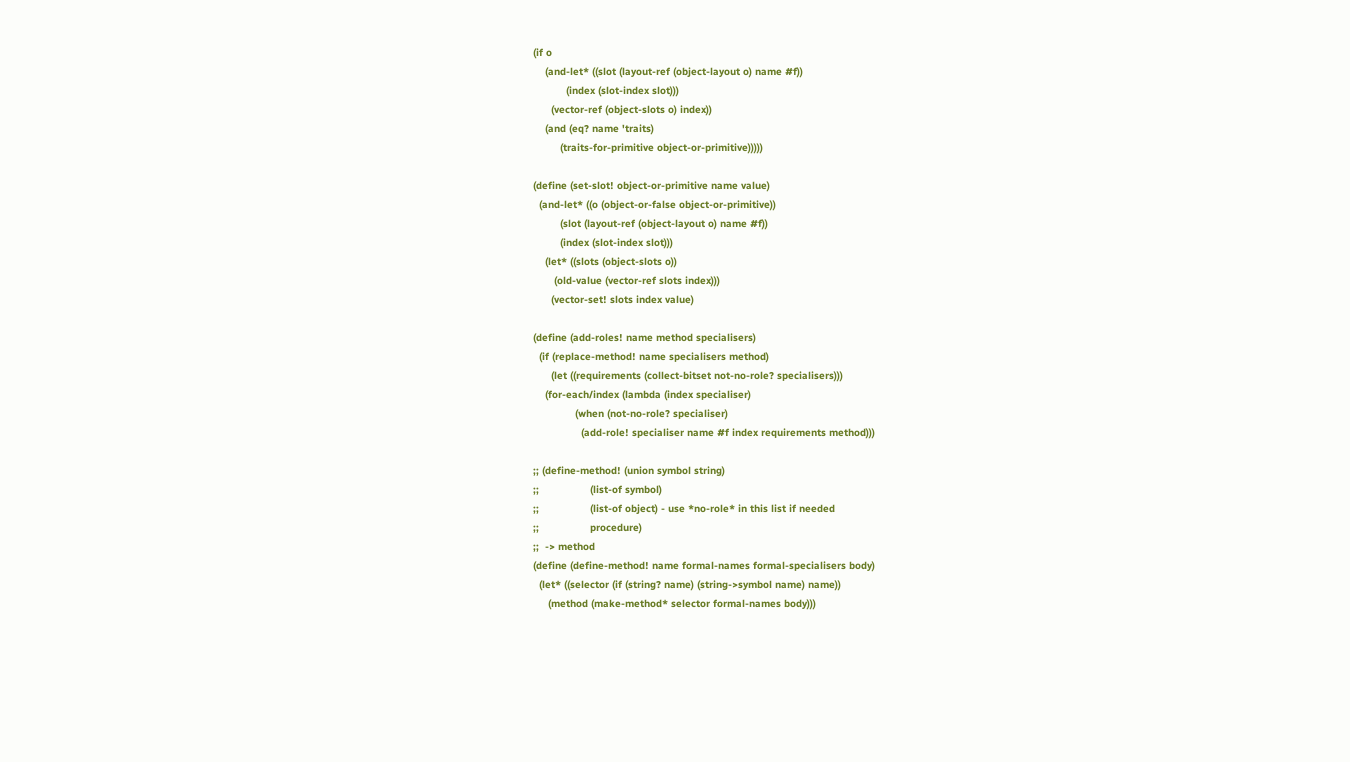(if o
    (and-let* ((slot (layout-ref (object-layout o) name #f))
           (index (slot-index slot)))
      (vector-ref (object-slots o) index))
    (and (eq? name 'traits)
         (traits-for-primitive object-or-primitive)))))

(define (set-slot! object-or-primitive name value)
  (and-let* ((o (object-or-false object-or-primitive))
         (slot (layout-ref (object-layout o) name #f))
         (index (slot-index slot)))
    (let* ((slots (object-slots o))
       (old-value (vector-ref slots index)))
      (vector-set! slots index value)

(define (add-roles! name method specialisers)
  (if (replace-method! name specialisers method)
      (let ((requirements (collect-bitset not-no-role? specialisers)))
    (for-each/index (lambda (index specialiser)
              (when (not-no-role? specialiser)
                (add-role! specialiser name #f index requirements method)))

;; (define-method! (union symbol string)
;;                 (list-of symbol)
;;                 (list-of object) - use *no-role* in this list if needed
;;                 procedure)
;;  -> method
(define (define-method! name formal-names formal-specialisers body)
  (let* ((selector (if (string? name) (string->symbol name) name))
     (method (make-method* selector formal-names body)))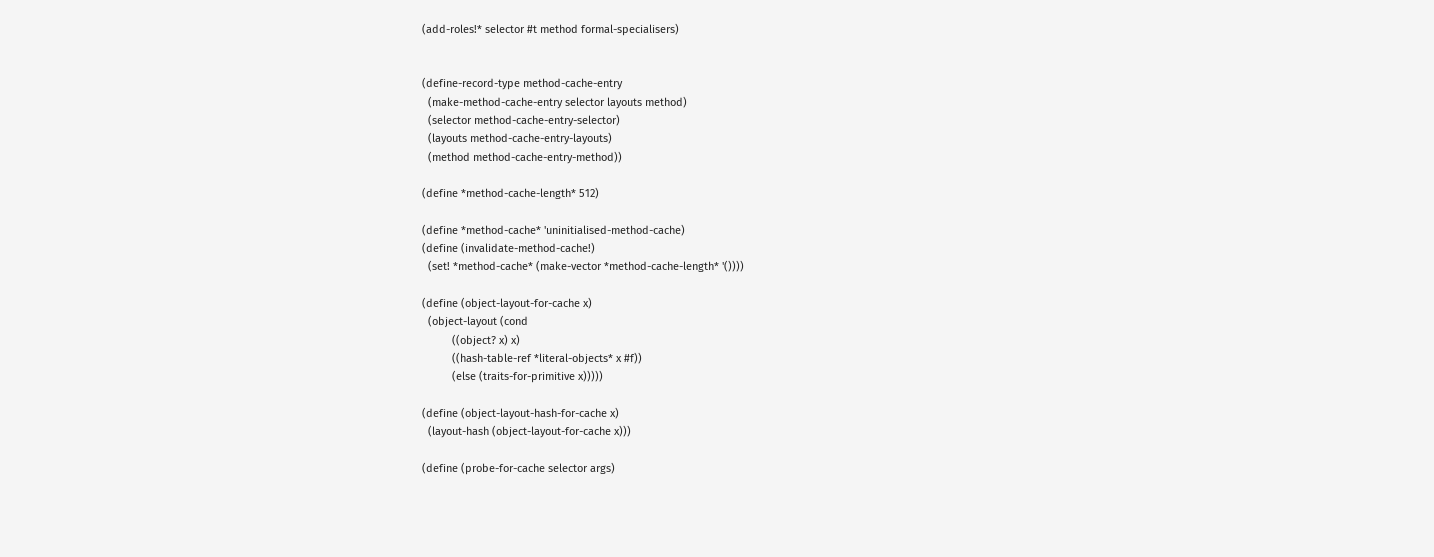(add-roles!* selector #t method formal-specialisers)


(define-record-type method-cache-entry
  (make-method-cache-entry selector layouts method)
  (selector method-cache-entry-selector)
  (layouts method-cache-entry-layouts)
  (method method-cache-entry-method))

(define *method-cache-length* 512)

(define *method-cache* 'uninitialised-method-cache)
(define (invalidate-method-cache!)
  (set! *method-cache* (make-vector *method-cache-length* '())))

(define (object-layout-for-cache x)
  (object-layout (cond
          ((object? x) x)
          ((hash-table-ref *literal-objects* x #f))
          (else (traits-for-primitive x)))))

(define (object-layout-hash-for-cache x)
  (layout-hash (object-layout-for-cache x)))

(define (probe-for-cache selector args)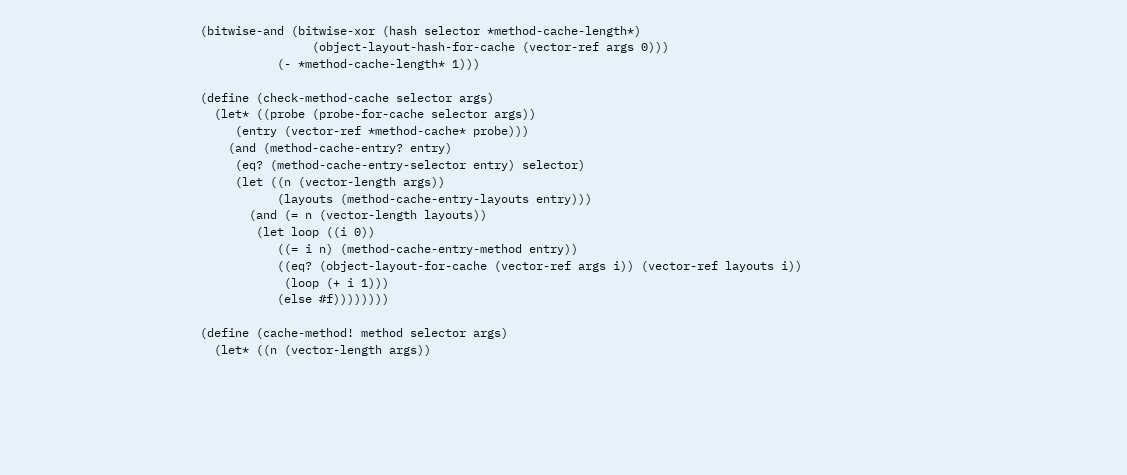(bitwise-and (bitwise-xor (hash selector *method-cache-length*)
                (object-layout-hash-for-cache (vector-ref args 0)))
           (- *method-cache-length* 1)))

(define (check-method-cache selector args)
  (let* ((probe (probe-for-cache selector args))
     (entry (vector-ref *method-cache* probe)))
    (and (method-cache-entry? entry)
     (eq? (method-cache-entry-selector entry) selector)
     (let ((n (vector-length args))
           (layouts (method-cache-entry-layouts entry)))
       (and (= n (vector-length layouts))
        (let loop ((i 0))
           ((= i n) (method-cache-entry-method entry))
           ((eq? (object-layout-for-cache (vector-ref args i)) (vector-ref layouts i))
            (loop (+ i 1)))
           (else #f))))))))

(define (cache-method! method selector args)
  (let* ((n (vector-length args))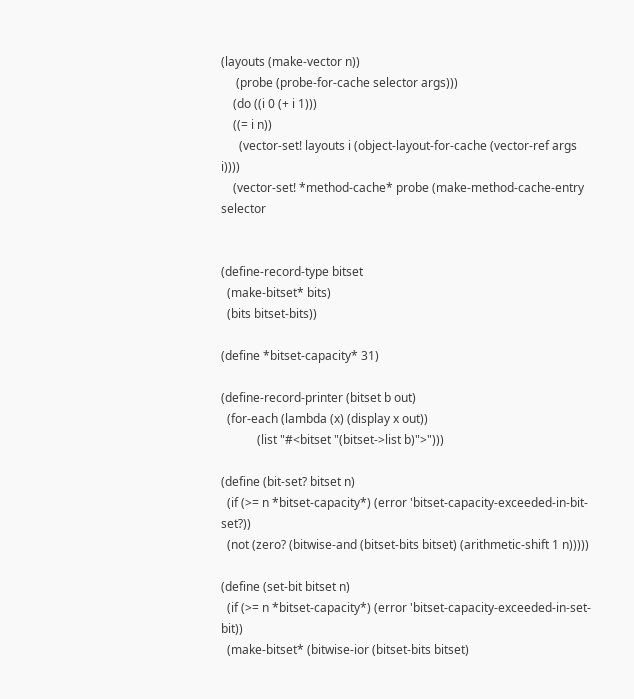(layouts (make-vector n))
     (probe (probe-for-cache selector args)))
    (do ((i 0 (+ i 1)))
    ((= i n))
      (vector-set! layouts i (object-layout-for-cache (vector-ref args i))))
    (vector-set! *method-cache* probe (make-method-cache-entry selector


(define-record-type bitset
  (make-bitset* bits)
  (bits bitset-bits))

(define *bitset-capacity* 31)

(define-record-printer (bitset b out)
  (for-each (lambda (x) (display x out))
            (list "#<bitset "(bitset->list b)">")))

(define (bit-set? bitset n)
  (if (>= n *bitset-capacity*) (error 'bitset-capacity-exceeded-in-bit-set?))
  (not (zero? (bitwise-and (bitset-bits bitset) (arithmetic-shift 1 n)))))

(define (set-bit bitset n)
  (if (>= n *bitset-capacity*) (error 'bitset-capacity-exceeded-in-set-bit))
  (make-bitset* (bitwise-ior (bitset-bits bitset)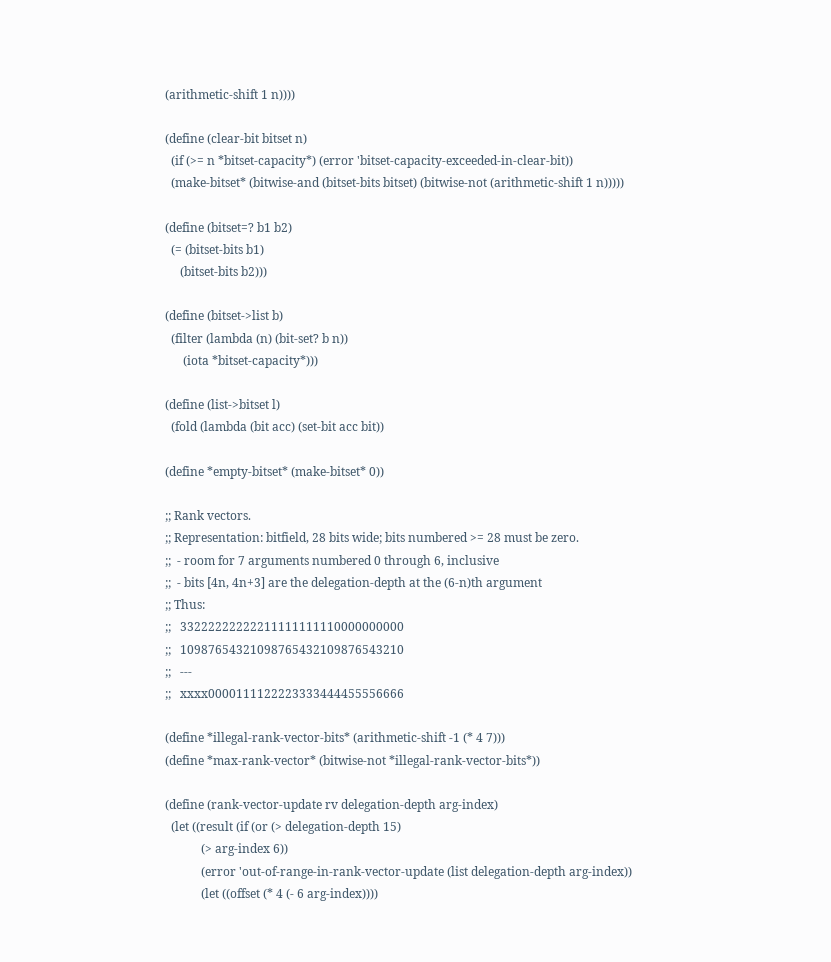(arithmetic-shift 1 n))))

(define (clear-bit bitset n)
  (if (>= n *bitset-capacity*) (error 'bitset-capacity-exceeded-in-clear-bit))
  (make-bitset* (bitwise-and (bitset-bits bitset) (bitwise-not (arithmetic-shift 1 n)))))

(define (bitset=? b1 b2)
  (= (bitset-bits b1)
     (bitset-bits b2)))

(define (bitset->list b)
  (filter (lambda (n) (bit-set? b n))
      (iota *bitset-capacity*)))

(define (list->bitset l)
  (fold (lambda (bit acc) (set-bit acc bit))

(define *empty-bitset* (make-bitset* 0))

;; Rank vectors.
;; Representation: bitfield, 28 bits wide; bits numbered >= 28 must be zero.
;;  - room for 7 arguments numbered 0 through 6, inclusive
;;  - bits [4n, 4n+3] are the delegation-depth at the (6-n)th argument
;; Thus:
;;   33222222222211111111110000000000
;;   10987654321098765432109876543210
;;   ---
;;   xxxx0000111122223333444455556666

(define *illegal-rank-vector-bits* (arithmetic-shift -1 (* 4 7)))
(define *max-rank-vector* (bitwise-not *illegal-rank-vector-bits*))

(define (rank-vector-update rv delegation-depth arg-index)
  (let ((result (if (or (> delegation-depth 15)
            (> arg-index 6))
            (error 'out-of-range-in-rank-vector-update (list delegation-depth arg-index))
            (let ((offset (* 4 (- 6 arg-index))))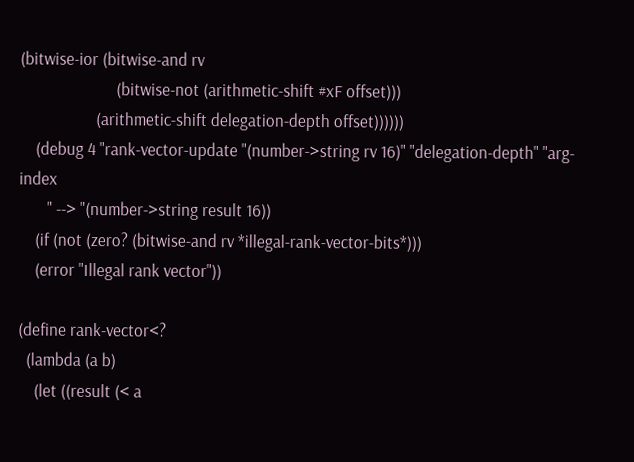(bitwise-ior (bitwise-and rv
                        (bitwise-not (arithmetic-shift #xF offset)))
                   (arithmetic-shift delegation-depth offset))))))
    (debug 4 "rank-vector-update "(number->string rv 16)" "delegation-depth" "arg-index
       " --> "(number->string result 16))
    (if (not (zero? (bitwise-and rv *illegal-rank-vector-bits*)))
    (error "Illegal rank vector"))

(define rank-vector<?
  (lambda (a b)
    (let ((result (< a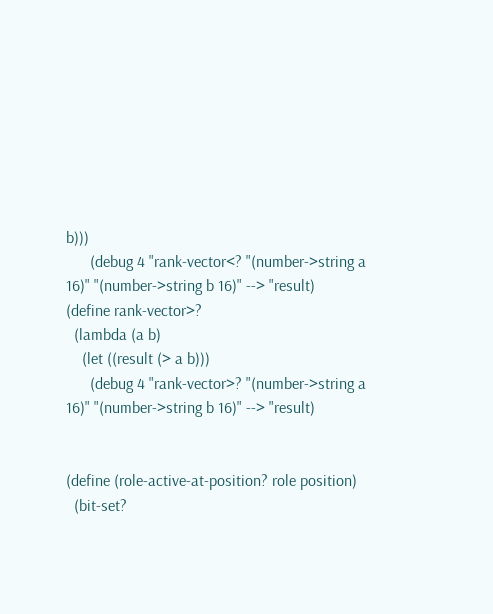b)))
      (debug 4 "rank-vector<? "(number->string a 16)" "(number->string b 16)" --> "result)
(define rank-vector>?
  (lambda (a b)
    (let ((result (> a b)))
      (debug 4 "rank-vector>? "(number->string a 16)" "(number->string b 16)" --> "result)


(define (role-active-at-position? role position)
  (bit-set?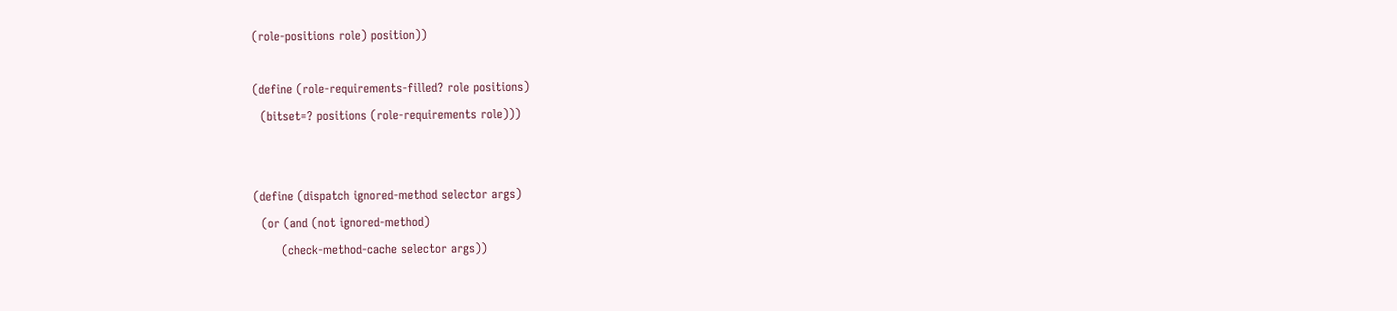(role-positions role) position))

(define (role-requirements-filled? role positions)
  (bitset=? positions (role-requirements role)))


(define (dispatch ignored-method selector args)
  (or (and (not ignored-method)
       (check-method-cache selector args))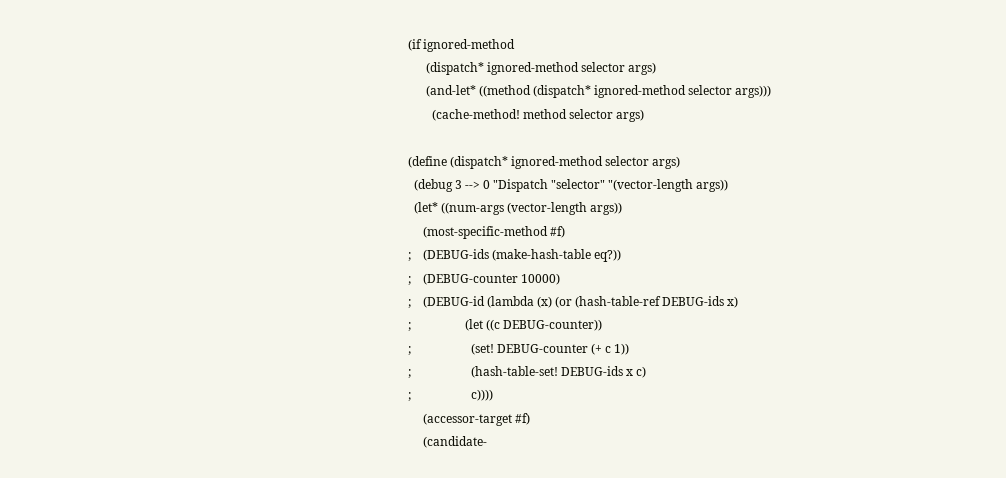(if ignored-method
      (dispatch* ignored-method selector args)
      (and-let* ((method (dispatch* ignored-method selector args)))
        (cache-method! method selector args)

(define (dispatch* ignored-method selector args)
  (debug 3 --> 0 "Dispatch "selector" "(vector-length args))
  (let* ((num-args (vector-length args))
     (most-specific-method #f)
;    (DEBUG-ids (make-hash-table eq?))
;    (DEBUG-counter 10000)
;    (DEBUG-id (lambda (x) (or (hash-table-ref DEBUG-ids x)
;                  (let ((c DEBUG-counter))
;                    (set! DEBUG-counter (+ c 1))
;                    (hash-table-set! DEBUG-ids x c)
;                    c))))
     (accessor-target #f)
     (candidate-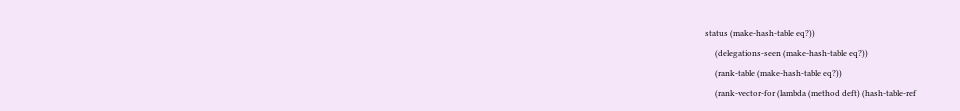status (make-hash-table eq?))
     (delegations-seen (make-hash-table eq?))
     (rank-table (make-hash-table eq?))
     (rank-vector-for (lambda (method deft) (hash-table-ref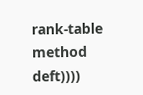rank-table method deft))))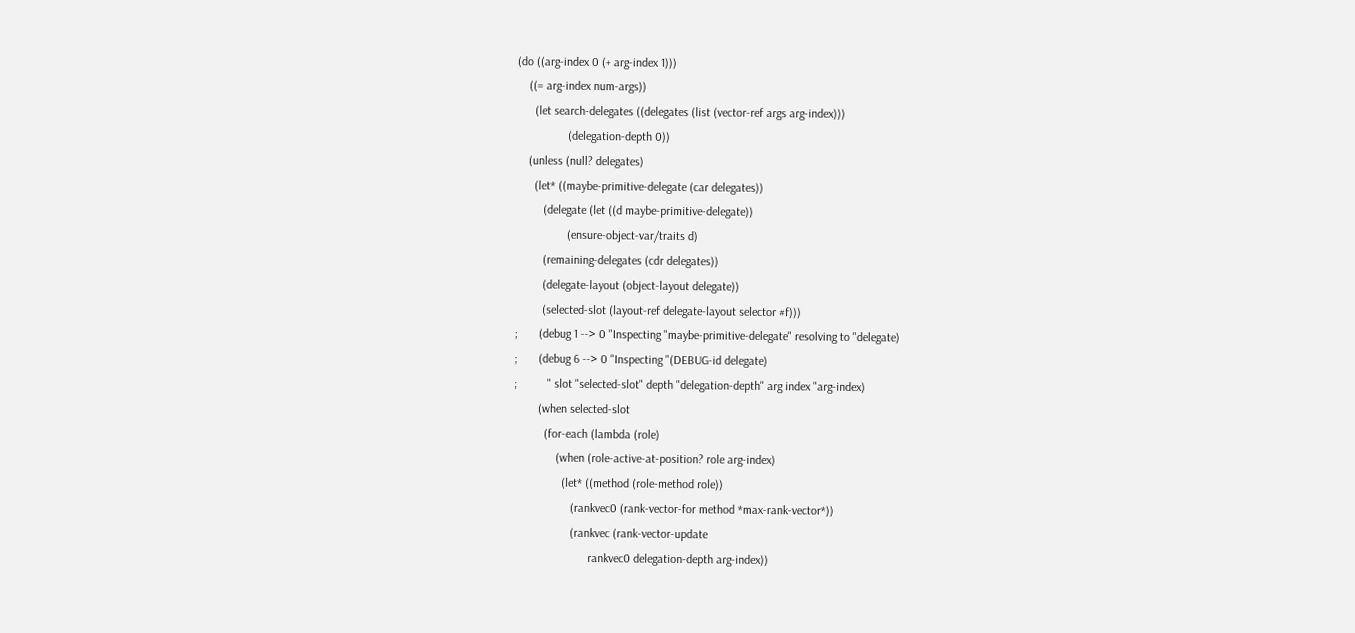(do ((arg-index 0 (+ arg-index 1)))
    ((= arg-index num-args))
      (let search-delegates ((delegates (list (vector-ref args arg-index)))
                 (delegation-depth 0))
    (unless (null? delegates)
      (let* ((maybe-primitive-delegate (car delegates))
         (delegate (let ((d maybe-primitive-delegate))
                 (ensure-object-var/traits d)
         (remaining-delegates (cdr delegates))
         (delegate-layout (object-layout delegate))
         (selected-slot (layout-ref delegate-layout selector #f)))
;       (debug 1 --> 0 "Inspecting "maybe-primitive-delegate" resolving to "delegate)
;       (debug 6 --> 0 "Inspecting "(DEBUG-id delegate)
;          " slot "selected-slot" depth "delegation-depth" arg index "arg-index)
        (when selected-slot
          (for-each (lambda (role)
              (when (role-active-at-position? role arg-index)
                (let* ((method (role-method role))
                   (rankvec0 (rank-vector-for method *max-rank-vector*))
                   (rankvec (rank-vector-update
                         rankvec0 delegation-depth arg-index))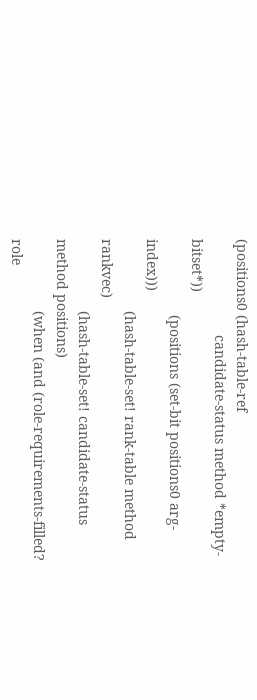(positions0 (hash-table-ref
                        candidate-status method *empty-bitset*))
                   (positions (set-bit positions0 arg-index)))
                  (hash-table-set! rank-table method rankvec)
                  (hash-table-set! candidate-status method positions)
                  (when (and (role-requirements-filled? role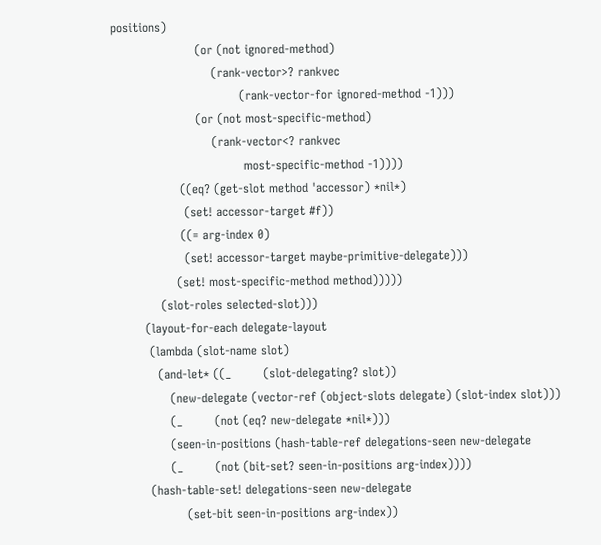positions)
                     (or (not ignored-method)
                         (rank-vector>? rankvec
                                (rank-vector-for ignored-method -1)))
                     (or (not most-specific-method)
                         (rank-vector<? rankvec
                                 most-specific-method -1))))
                 ((eq? (get-slot method 'accessor) *nil*)
                  (set! accessor-target #f))
                 ((= arg-index 0)
                  (set! accessor-target maybe-primitive-delegate)))
                (set! most-specific-method method)))))
            (slot-roles selected-slot)))
        (layout-for-each delegate-layout
         (lambda (slot-name slot)
           (and-let* ((_        (slot-delegating? slot))
              (new-delegate (vector-ref (object-slots delegate) (slot-index slot)))
              (_        (not (eq? new-delegate *nil*)))
              (seen-in-positions (hash-table-ref delegations-seen new-delegate
              (_        (not (bit-set? seen-in-positions arg-index))))
         (hash-table-set! delegations-seen new-delegate
                  (set-bit seen-in-positions arg-index))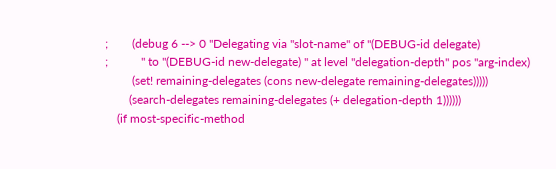;        (debug 6 --> 0 "Delegating via "slot-name" of "(DEBUG-id delegate)
;           " to "(DEBUG-id new-delegate) " at level "delegation-depth" pos "arg-index)
         (set! remaining-delegates (cons new-delegate remaining-delegates)))))
        (search-delegates remaining-delegates (+ delegation-depth 1))))))
    (if most-specific-method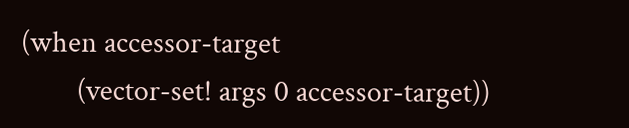(when accessor-target
        (vector-set! args 0 accessor-target))